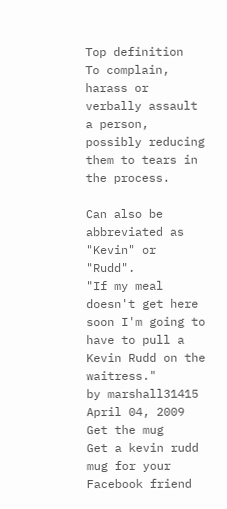Top definition
To complain, harass or verbally assault a person, possibly reducing them to tears in the process.

Can also be abbreviated as "Kevin" or "Rudd".
"If my meal doesn't get here soon I'm going to have to pull a Kevin Rudd on the waitress."
by marshall31415 April 04, 2009
Get the mug
Get a kevin rudd mug for your Facebook friend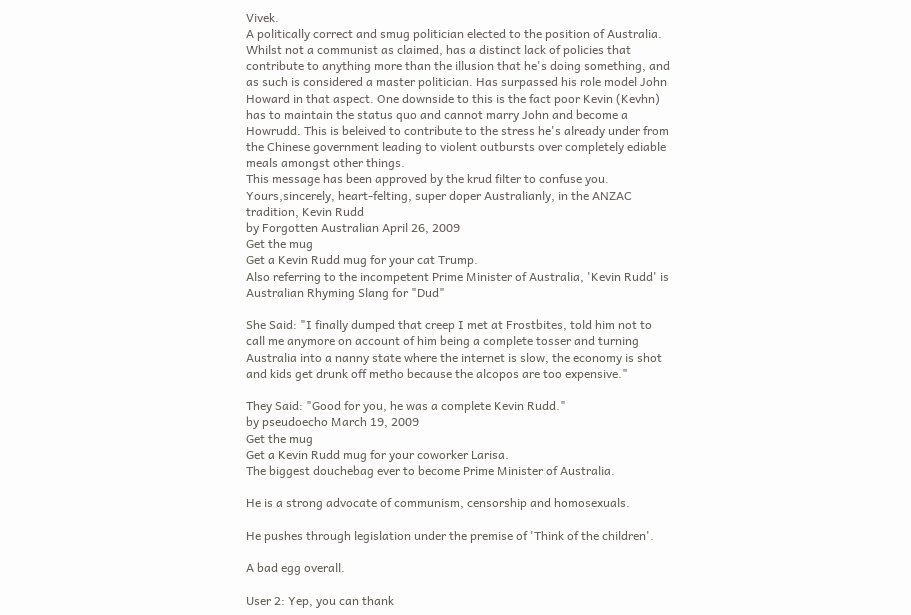Vivek.
A politically correct and smug politician elected to the position of Australia. Whilst not a communist as claimed, has a distinct lack of policies that contribute to anything more than the illusion that he's doing something, and as such is considered a master politician. Has surpassed his role model John Howard in that aspect. One downside to this is the fact poor Kevin (Kevhn) has to maintain the status quo and cannot marry John and become a Howrudd. This is beleived to contribute to the stress he's already under from the Chinese government leading to violent outbursts over completely ediable meals amongst other things.
This message has been approved by the krud filter to confuse you. Yours,sincerely, heart-felting, super doper Australianly, in the ANZAC tradition, Kevin Rudd
by Forgotten Australian April 26, 2009
Get the mug
Get a Kevin Rudd mug for your cat Trump.
Also referring to the incompetent Prime Minister of Australia, 'Kevin Rudd' is Australian Rhyming Slang for "Dud"

She Said: "I finally dumped that creep I met at Frostbites, told him not to call me anymore on account of him being a complete tosser and turning Australia into a nanny state where the internet is slow, the economy is shot and kids get drunk off metho because the alcopos are too expensive."

They Said: "Good for you, he was a complete Kevin Rudd."
by pseudoecho March 19, 2009
Get the mug
Get a Kevin Rudd mug for your coworker Larisa.
The biggest douchebag ever to become Prime Minister of Australia.

He is a strong advocate of communism, censorship and homosexuals.

He pushes through legislation under the premise of 'Think of the children'.

A bad egg overall.

User 2: Yep, you can thank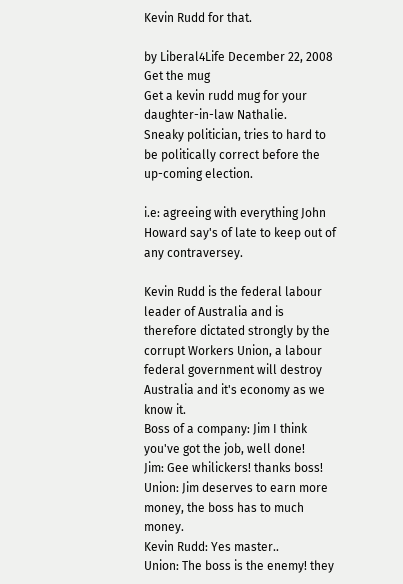Kevin Rudd for that.

by Liberal4Life December 22, 2008
Get the mug
Get a kevin rudd mug for your daughter-in-law Nathalie.
Sneaky politician, tries to hard to be politically correct before the up-coming election.

i.e: agreeing with everything John Howard say's of late to keep out of any contraversey.

Kevin Rudd is the federal labour leader of Australia and is therefore dictated strongly by the corrupt Workers Union, a labour federal government will destroy Australia and it's economy as we know it.
Boss of a company: Jim I think you've got the job, well done!
Jim: Gee whilickers! thanks boss!
Union: Jim deserves to earn more money, the boss has to much money.
Kevin Rudd: Yes master..
Union: The boss is the enemy! they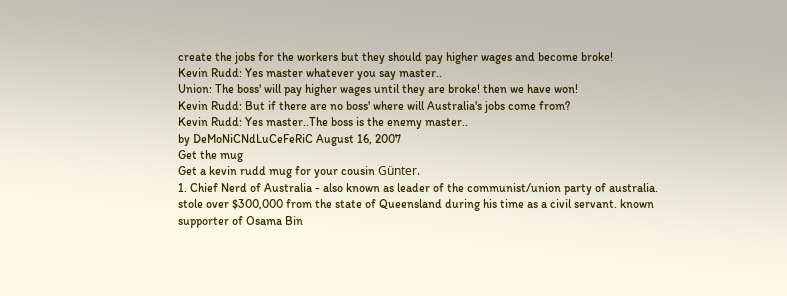create the jobs for the workers but they should pay higher wages and become broke!
Kevin Rudd: Yes master whatever you say master..
Union: The boss' will pay higher wages until they are broke! then we have won!
Kevin Rudd: But if there are no boss' where will Australia's jobs come from?
Kevin Rudd: Yes master..The boss is the enemy master..
by DeMoNiCNdLuCeFeRiC August 16, 2007
Get the mug
Get a kevin rudd mug for your cousin Günter.
1. Chief Nerd of Australia - also known as leader of the communist/union party of australia. stole over $300,000 from the state of Queensland during his time as a civil servant. known supporter of Osama Bin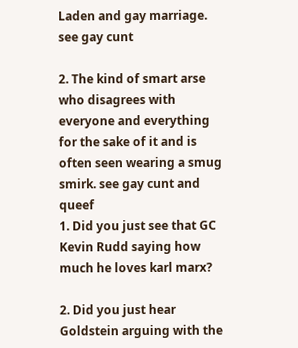Laden and gay marriage. see gay cunt

2. The kind of smart arse who disagrees with everyone and everything for the sake of it and is often seen wearing a smug smirk. see gay cunt and queef
1. Did you just see that GC Kevin Rudd saying how much he loves karl marx?

2. Did you just hear Goldstein arguing with the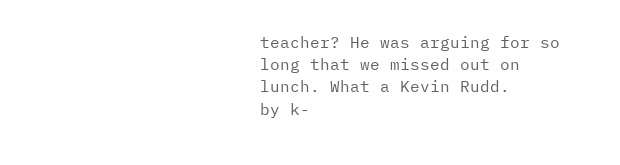teacher? He was arguing for so long that we missed out on lunch. What a Kevin Rudd.
by k-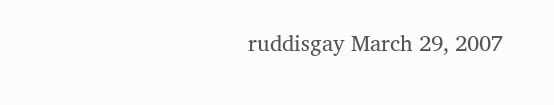ruddisgay March 29, 2007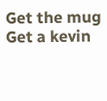Get the mug
Get a kevin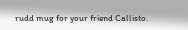rudd mug for your friend Callisto.